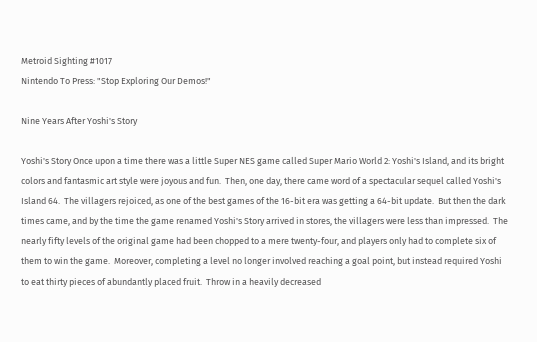Metroid Sighting #1017
Nintendo To Press: "Stop Exploring Our Demos!"

Nine Years After Yoshi's Story

Yoshi's Story Once upon a time there was a little Super NES game called Super Mario World 2: Yoshi's Island, and its bright colors and fantasmic art style were joyous and fun.  Then, one day, there came word of a spectacular sequel called Yoshi's Island 64.  The villagers rejoiced, as one of the best games of the 16-bit era was getting a 64-bit update.  But then the dark times came, and by the time the game renamed Yoshi's Story arrived in stores, the villagers were less than impressed.  The nearly fifty levels of the original game had been chopped to a mere twenty-four, and players only had to complete six of them to win the game.  Moreover, completing a level no longer involved reaching a goal point, but instead required Yoshi to eat thirty pieces of abundantly placed fruit.  Throw in a heavily decreased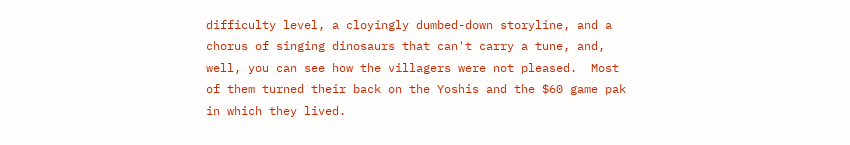difficulty level, a cloyingly dumbed-down storyline, and a chorus of singing dinosaurs that can't carry a tune, and, well, you can see how the villagers were not pleased.  Most of them turned their back on the Yoshis and the $60 game pak in which they lived.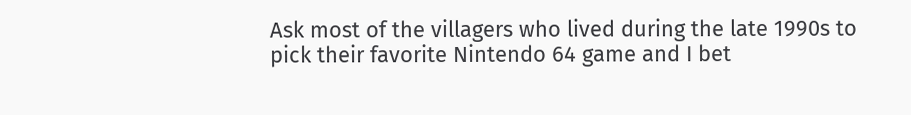Ask most of the villagers who lived during the late 1990s to pick their favorite Nintendo 64 game and I bet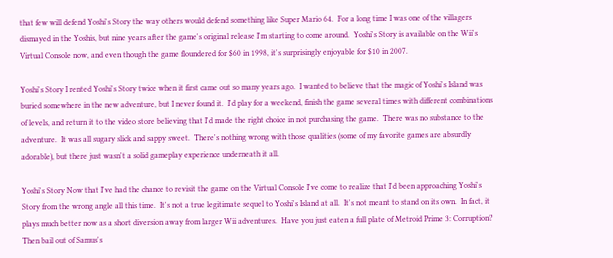that few will defend Yoshi's Story the way others would defend something like Super Mario 64.  For a long time I was one of the villagers dismayed in the Yoshis, but nine years after the game's original release I'm starting to come around.  Yoshi's Story is available on the Wii's Virtual Console now, and even though the game floundered for $60 in 1998, it's surprisingly enjoyable for $10 in 2007.

Yoshi's Story I rented Yoshi's Story twice when it first came out so many years ago.  I wanted to believe that the magic of Yoshi's Island was buried somewhere in the new adventure, but I never found it.  I'd play for a weekend, finish the game several times with different combinations of levels, and return it to the video store believing that I'd made the right choice in not purchasing the game.  There was no substance to the adventure.  It was all sugary slick and sappy sweet.  There's nothing wrong with those qualities (some of my favorite games are absurdly adorable), but there just wasn't a solid gameplay experience underneath it all.

Yoshi's Story Now that I've had the chance to revisit the game on the Virtual Console I've come to realize that I'd been approaching Yoshi's Story from the wrong angle all this time.  It's not a true legitimate sequel to Yoshi's Island at all.  It's not meant to stand on its own.  In fact, it plays much better now as a short diversion away from larger Wii adventures.  Have you just eaten a full plate of Metroid Prime 3: Corruption?  Then bail out of Samus's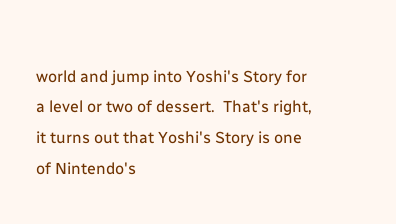world and jump into Yoshi's Story for a level or two of dessert.  That's right, it turns out that Yoshi's Story is one of Nintendo's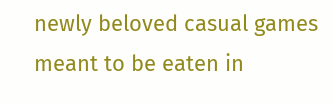newly beloved casual games meant to be eaten in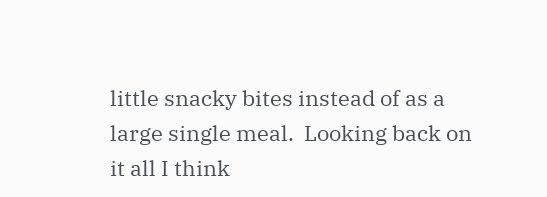little snacky bites instead of as a large single meal.  Looking back on it all I think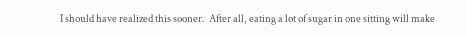I should have realized this sooner.  After all, eating a lot of sugar in one sitting will make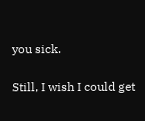you sick.

Still, I wish I could get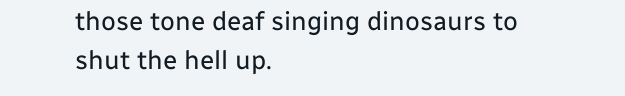those tone deaf singing dinosaurs to shut the hell up.